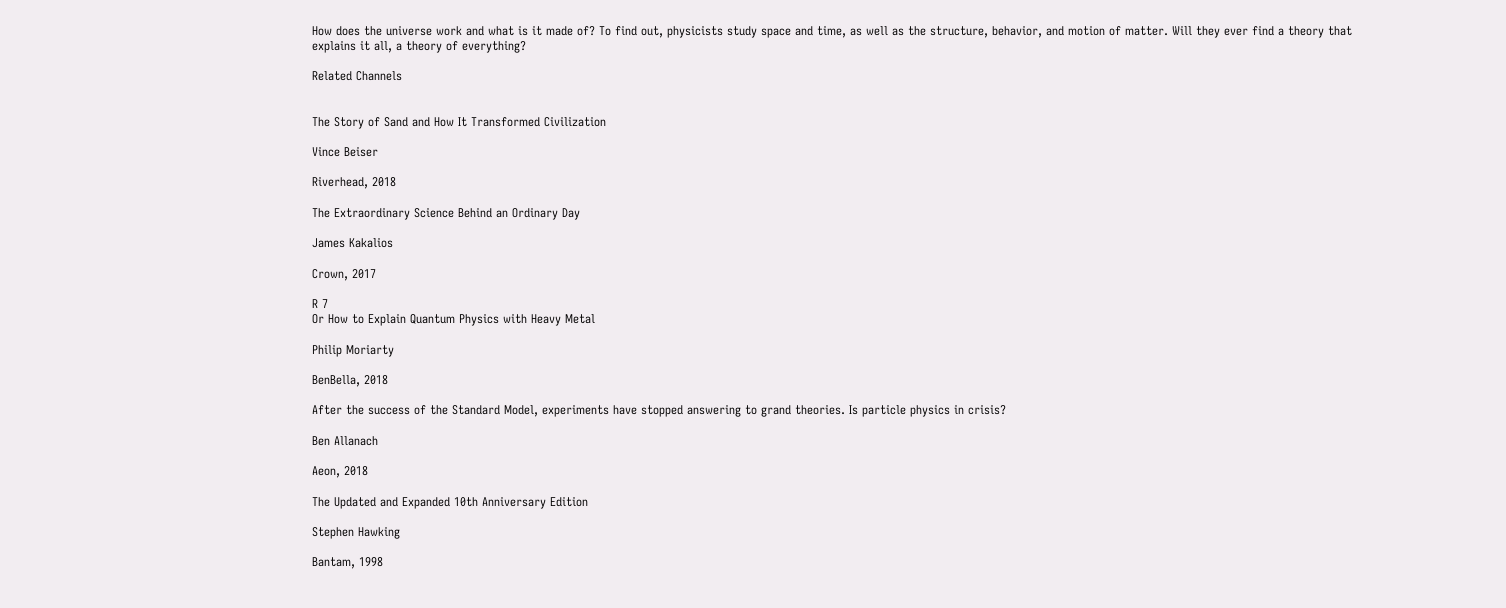How does the universe work and what is it made of? To find out, physicists study space and time, as well as the structure, behavior, and motion of matter. Will they ever find a theory that explains it all, a theory of everything?

Related Channels


The Story of Sand and How It Transformed Civilization

Vince Beiser

Riverhead, 2018

The Extraordinary Science Behind an Ordinary Day

James Kakalios

Crown, 2017

R 7
Or How to Explain Quantum Physics with Heavy Metal

Philip Moriarty

BenBella, 2018

After the success of the Standard Model, experiments have stopped answering to grand theories. Is particle physics in crisis?

Ben Allanach

Aeon, 2018

The Updated and Expanded 10th Anniversary Edition

Stephen Hawking

Bantam, 1998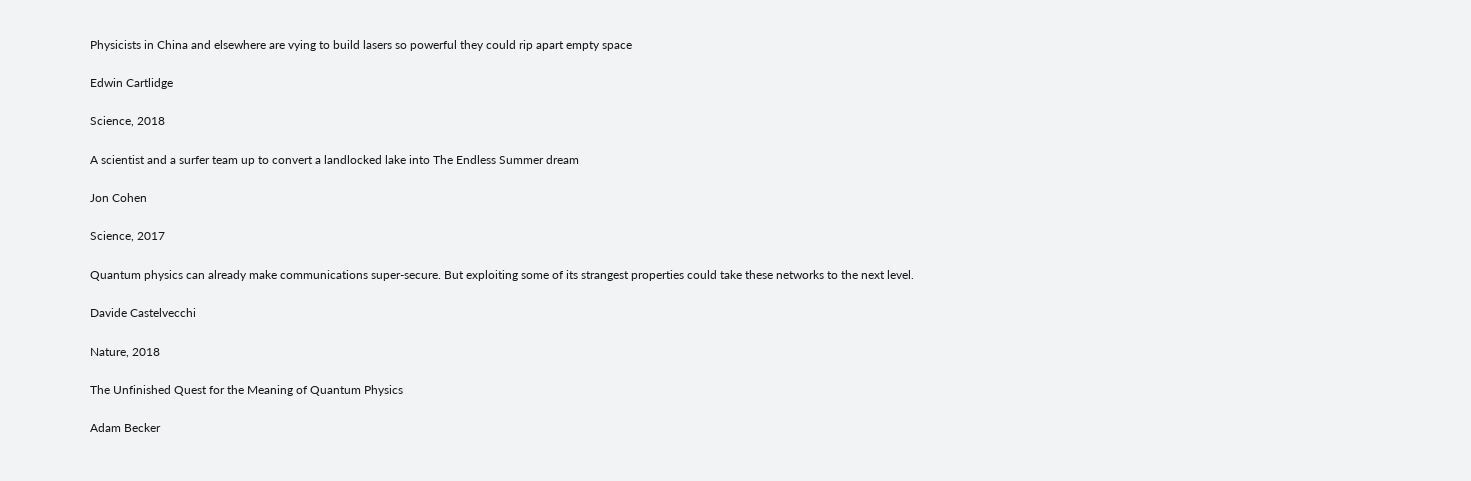Physicists in China and elsewhere are vying to build lasers so powerful they could rip apart empty space

Edwin Cartlidge

Science, 2018

A scientist and a surfer team up to convert a landlocked lake into The Endless Summer dream

Jon Cohen

Science, 2017

Quantum physics can already make communications super-secure. But exploiting some of its strangest properties could take these networks to the next level.

Davide Castelvecchi

Nature, 2018

The Unfinished Quest for the Meaning of Quantum Physics

Adam Becker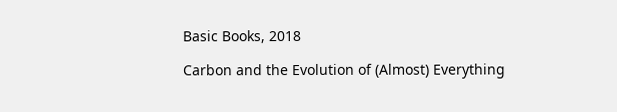Basic Books, 2018

Carbon and the Evolution of (Almost) Everything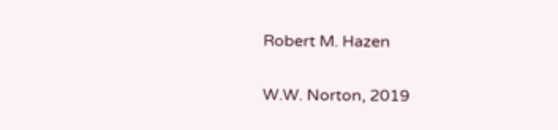Robert M. Hazen

W.W. Norton, 2019